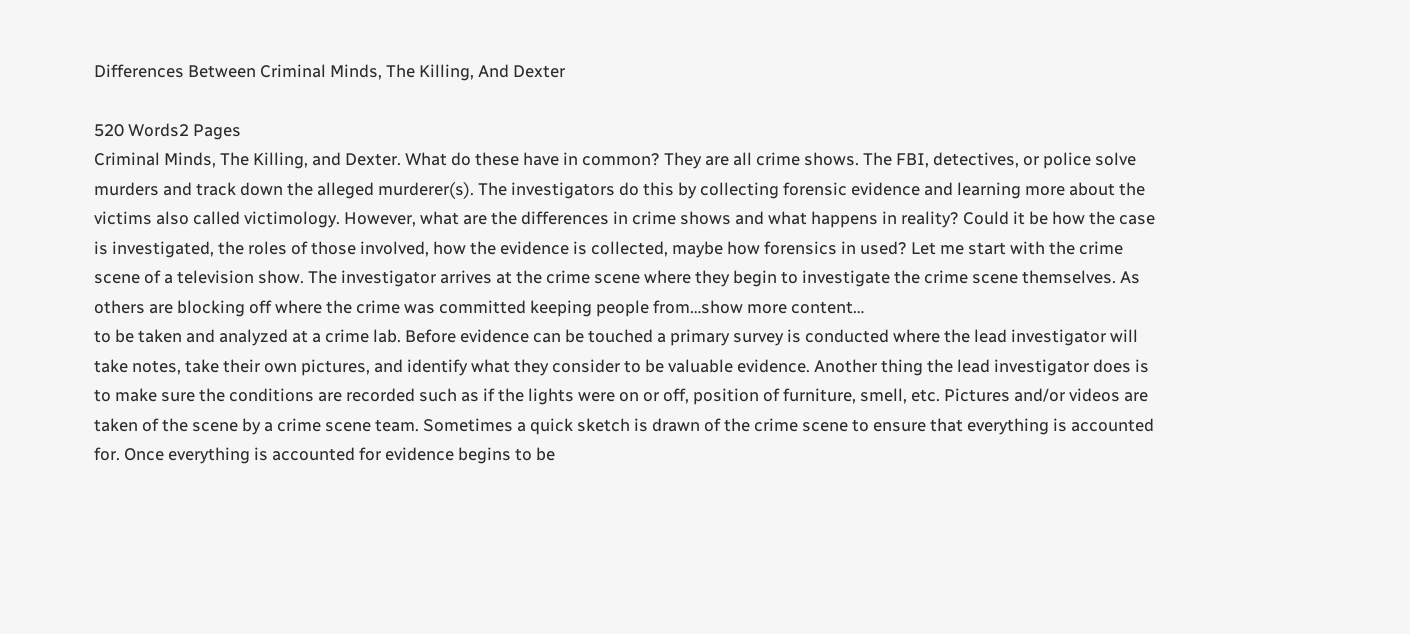Differences Between Criminal Minds, The Killing, And Dexter

520 Words2 Pages
Criminal Minds, The Killing, and Dexter. What do these have in common? They are all crime shows. The FBI, detectives, or police solve murders and track down the alleged murderer(s). The investigators do this by collecting forensic evidence and learning more about the victims also called victimology. However, what are the differences in crime shows and what happens in reality? Could it be how the case is investigated, the roles of those involved, how the evidence is collected, maybe how forensics in used? Let me start with the crime scene of a television show. The investigator arrives at the crime scene where they begin to investigate the crime scene themselves. As others are blocking off where the crime was committed keeping people from…show more content…
to be taken and analyzed at a crime lab. Before evidence can be touched a primary survey is conducted where the lead investigator will take notes, take their own pictures, and identify what they consider to be valuable evidence. Another thing the lead investigator does is to make sure the conditions are recorded such as if the lights were on or off, position of furniture, smell, etc. Pictures and/or videos are taken of the scene by a crime scene team. Sometimes a quick sketch is drawn of the crime scene to ensure that everything is accounted for. Once everything is accounted for evidence begins to be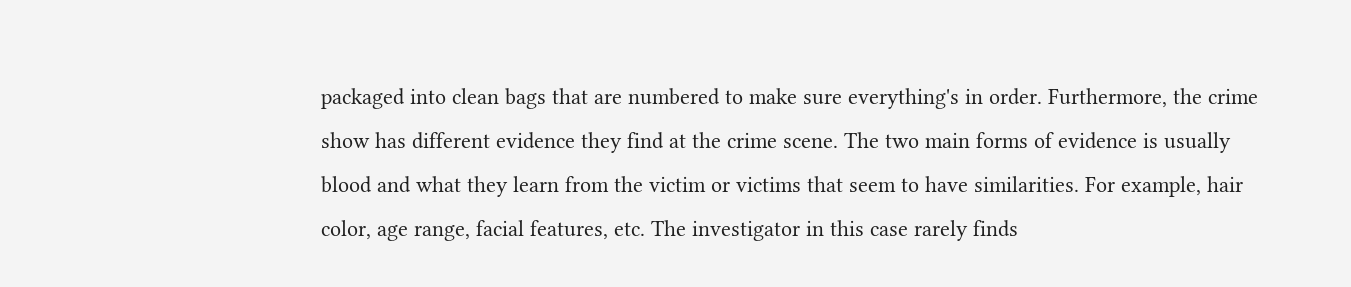packaged into clean bags that are numbered to make sure everything's in order. Furthermore, the crime show has different evidence they find at the crime scene. The two main forms of evidence is usually blood and what they learn from the victim or victims that seem to have similarities. For example, hair color, age range, facial features, etc. The investigator in this case rarely finds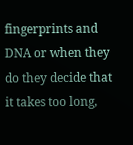fingerprints and DNA or when they do they decide that it takes too long,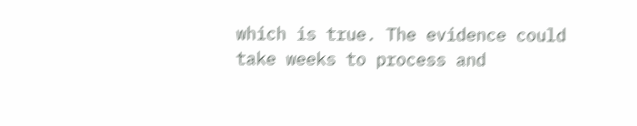which is true. The evidence could take weeks to process and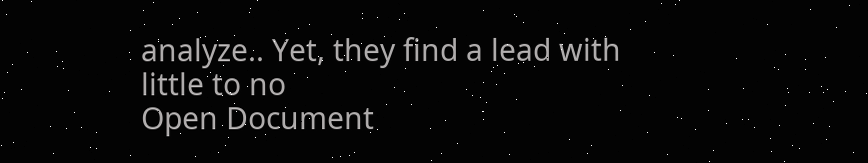analyze.. Yet, they find a lead with little to no
Open Document